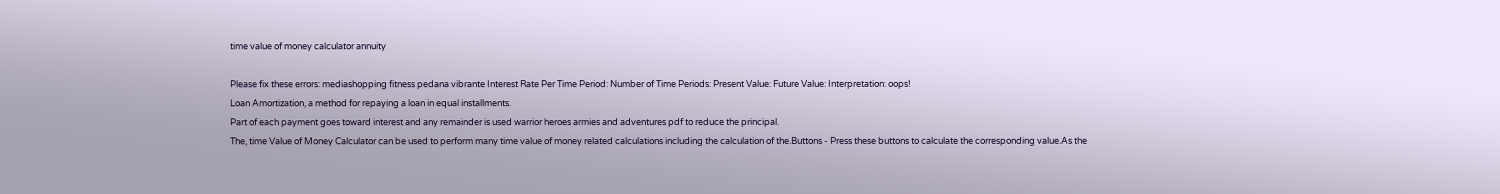time value of money calculator annuity

Please fix these errors: mediashopping fitness pedana vibrante Interest Rate Per Time Period: Number of Time Periods: Present Value: Future Value: Interpretation: oops!
Loan Amortization, a method for repaying a loan in equal installments.
Part of each payment goes toward interest and any remainder is used warrior heroes armies and adventures pdf to reduce the principal.
The, time Value of Money Calculator can be used to perform many time value of money related calculations including the calculation of the.Buttons - Press these buttons to calculate the corresponding value.As the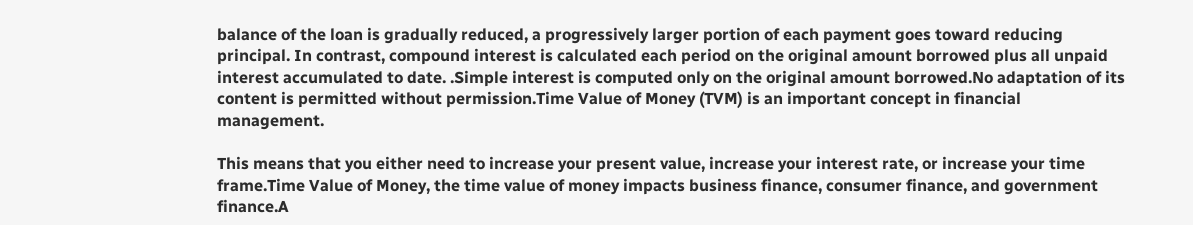balance of the loan is gradually reduced, a progressively larger portion of each payment goes toward reducing principal. In contrast, compound interest is calculated each period on the original amount borrowed plus all unpaid interest accumulated to date. .Simple interest is computed only on the original amount borrowed.No adaptation of its content is permitted without permission.Time Value of Money (TVM) is an important concept in financial management.

This means that you either need to increase your present value, increase your interest rate, or increase your time frame.Time Value of Money, the time value of money impacts business finance, consumer finance, and government finance.A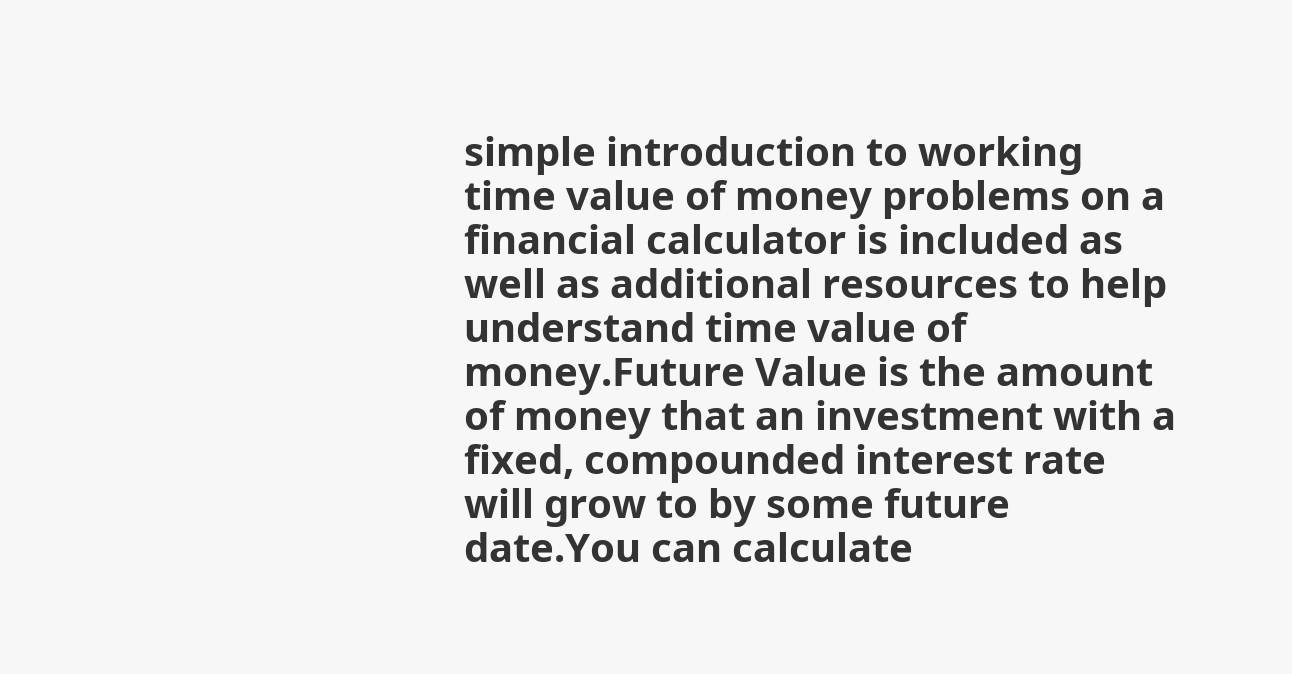simple introduction to working time value of money problems on a financial calculator is included as well as additional resources to help understand time value of money.Future Value is the amount of money that an investment with a fixed, compounded interest rate will grow to by some future date.You can calculate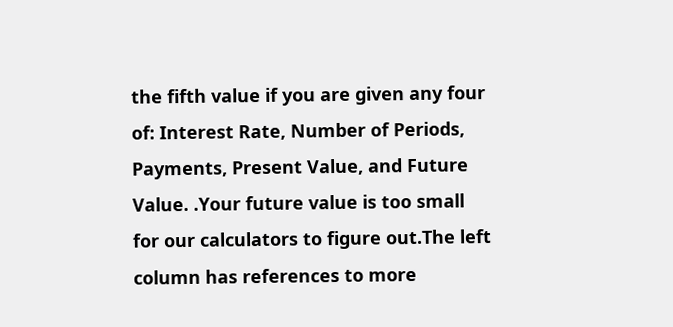the fifth value if you are given any four of: Interest Rate, Number of Periods, Payments, Present Value, and Future Value. .Your future value is too small for our calculators to figure out.The left column has references to more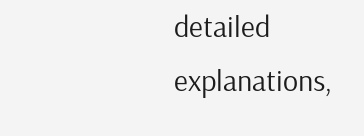detailed explanations,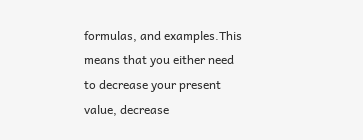formulas, and examples.This means that you either need to decrease your present value, decrease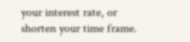your interest rate, or shorten your time frame.